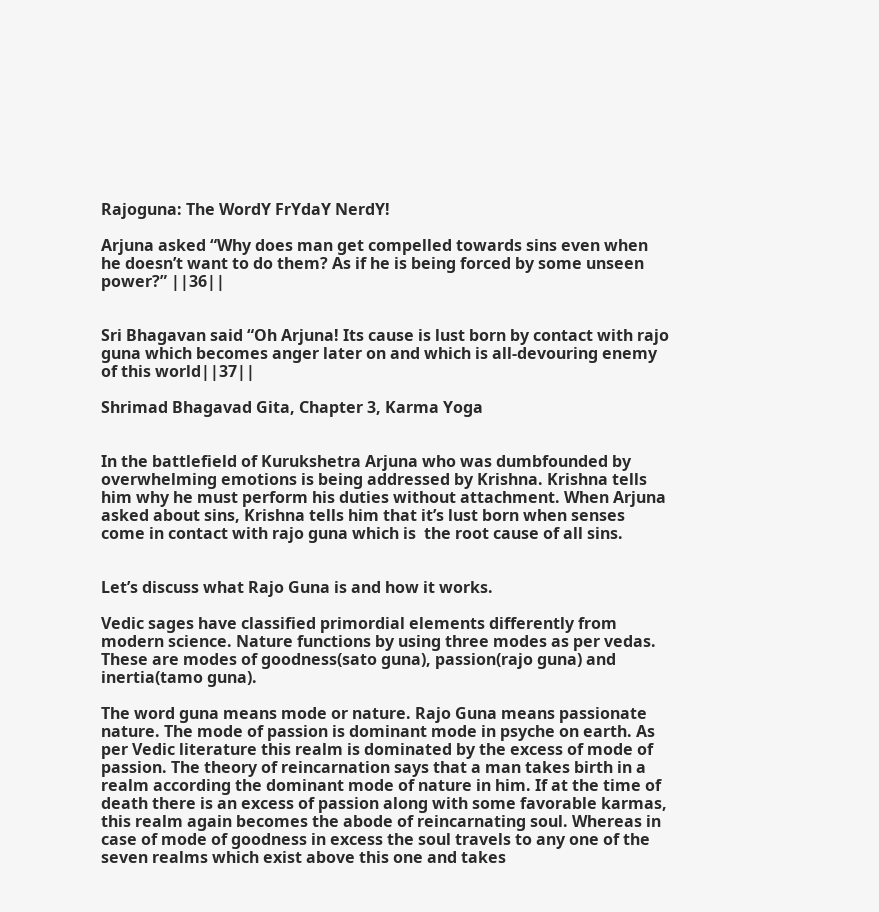Rajoguna: The WordY FrYdaY NerdY!

Arjuna asked “Why does man get compelled towards sins even when he doesn’t want to do them? As if he is being forced by some unseen power?” ||36||


Sri Bhagavan said “Oh Arjuna! Its cause is lust born by contact with rajo guna which becomes anger later on and which is all-devouring enemy of this world||37||

Shrimad Bhagavad Gita, Chapter 3, Karma Yoga


In the battlefield of Kurukshetra Arjuna who was dumbfounded by overwhelming emotions is being addressed by Krishna. Krishna tells him why he must perform his duties without attachment. When Arjuna asked about sins, Krishna tells him that it’s lust born when senses come in contact with rajo guna which is  the root cause of all sins.


Let’s discuss what Rajo Guna is and how it works.

Vedic sages have classified primordial elements differently from modern science. Nature functions by using three modes as per vedas. These are modes of goodness(sato guna), passion(rajo guna) and inertia(tamo guna).

The word guna means mode or nature. Rajo Guna means passionate nature. The mode of passion is dominant mode in psyche on earth. As per Vedic literature this realm is dominated by the excess of mode of passion. The theory of reincarnation says that a man takes birth in a realm according the dominant mode of nature in him. If at the time of death there is an excess of passion along with some favorable karmas, this realm again becomes the abode of reincarnating soul. Whereas in case of mode of goodness in excess the soul travels to any one of the seven realms which exist above this one and takes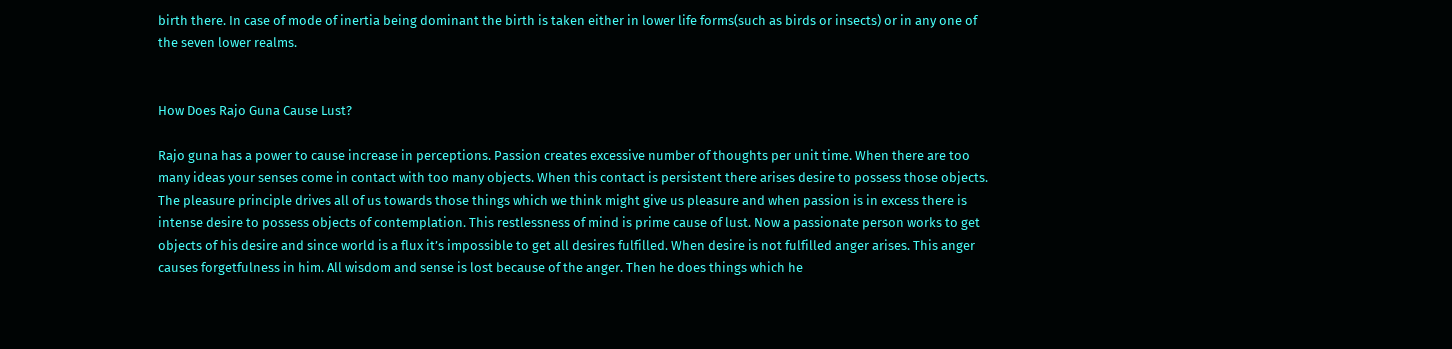birth there. In case of mode of inertia being dominant the birth is taken either in lower life forms(such as birds or insects) or in any one of the seven lower realms.


How Does Rajo Guna Cause Lust?

Rajo guna has a power to cause increase in perceptions. Passion creates excessive number of thoughts per unit time. When there are too many ideas your senses come in contact with too many objects. When this contact is persistent there arises desire to possess those objects. The pleasure principle drives all of us towards those things which we think might give us pleasure and when passion is in excess there is intense desire to possess objects of contemplation. This restlessness of mind is prime cause of lust. Now a passionate person works to get objects of his desire and since world is a flux it’s impossible to get all desires fulfilled. When desire is not fulfilled anger arises. This anger causes forgetfulness in him. All wisdom and sense is lost because of the anger. Then he does things which he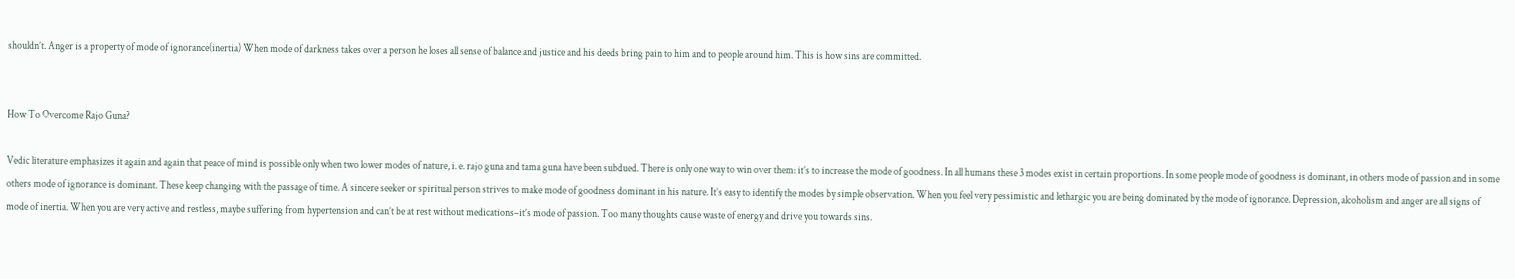shouldn’t. Anger is a property of mode of ignorance(inertia) When mode of darkness takes over a person he loses all sense of balance and justice and his deeds bring pain to him and to people around him. This is how sins are committed.


How To Overcome Rajo Guna?

Vedic literature emphasizes it again and again that peace of mind is possible only when two lower modes of nature, i. e. rajo guna and tama guna have been subdued. There is only one way to win over them: it’s to increase the mode of goodness. In all humans these 3 modes exist in certain proportions. In some people mode of goodness is dominant, in others mode of passion and in some others mode of ignorance is dominant. These keep changing with the passage of time. A sincere seeker or spiritual person strives to make mode of goodness dominant in his nature. It’s easy to identify the modes by simple observation. When you feel very pessimistic and lethargic you are being dominated by the mode of ignorance. Depression, alcoholism and anger are all signs of mode of inertia. When you are very active and restless, maybe suffering from hypertension and can’t be at rest without medications–it’s mode of passion. Too many thoughts cause waste of energy and drive you towards sins.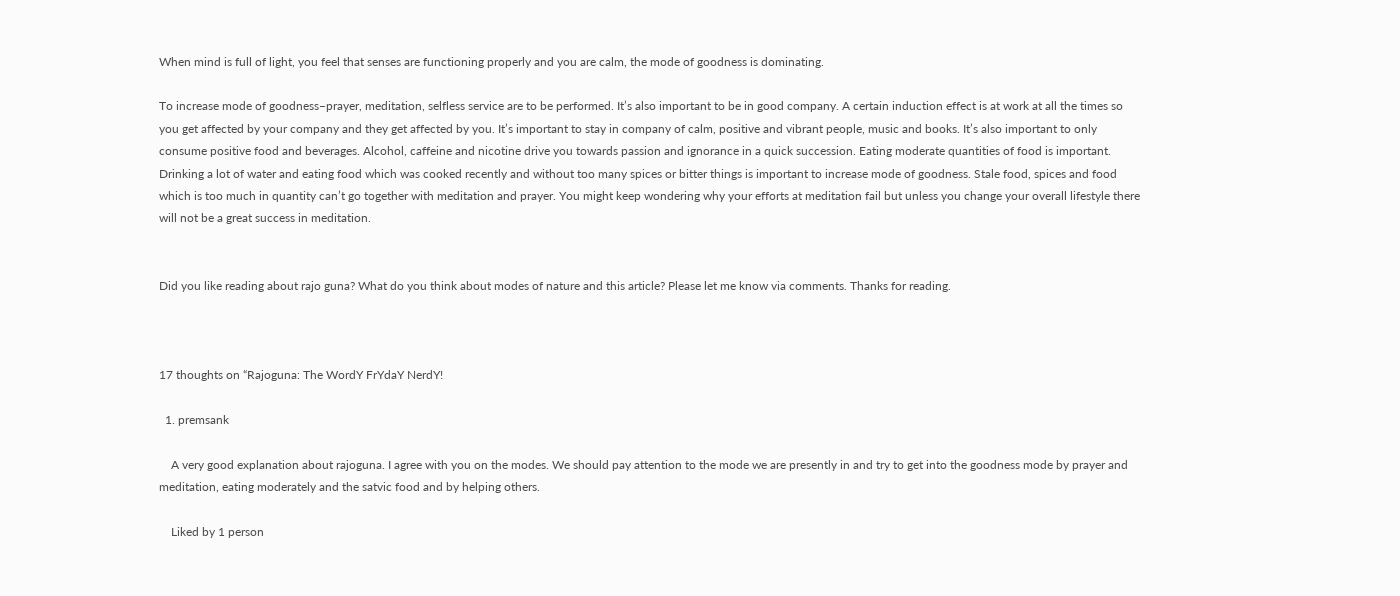When mind is full of light, you feel that senses are functioning properly and you are calm, the mode of goodness is dominating.

To increase mode of goodness–prayer, meditation, selfless service are to be performed. It’s also important to be in good company. A certain induction effect is at work at all the times so you get affected by your company and they get affected by you. It’s important to stay in company of calm, positive and vibrant people, music and books. It’s also important to only consume positive food and beverages. Alcohol, caffeine and nicotine drive you towards passion and ignorance in a quick succession. Eating moderate quantities of food is important. Drinking a lot of water and eating food which was cooked recently and without too many spices or bitter things is important to increase mode of goodness. Stale food, spices and food which is too much in quantity can’t go together with meditation and prayer. You might keep wondering why your efforts at meditation fail but unless you change your overall lifestyle there will not be a great success in meditation.


Did you like reading about rajo guna? What do you think about modes of nature and this article? Please let me know via comments. Thanks for reading.



17 thoughts on “Rajoguna: The WordY FrYdaY NerdY!

  1. premsank

    A very good explanation about rajoguna. I agree with you on the modes. We should pay attention to the mode we are presently in and try to get into the goodness mode by prayer and meditation, eating moderately and the satvic food and by helping others.

    Liked by 1 person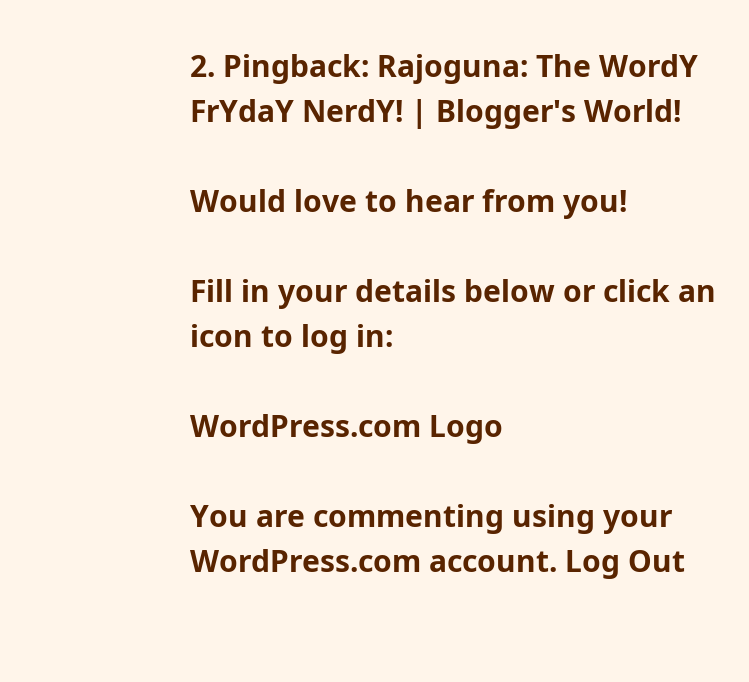2. Pingback: Rajoguna: The WordY FrYdaY NerdY! | Blogger's World!

Would love to hear from you!

Fill in your details below or click an icon to log in:

WordPress.com Logo

You are commenting using your WordPress.com account. Log Out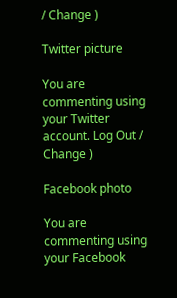/ Change )

Twitter picture

You are commenting using your Twitter account. Log Out / Change )

Facebook photo

You are commenting using your Facebook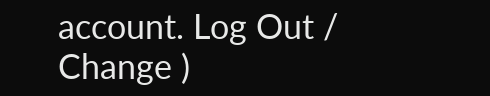account. Log Out / Change )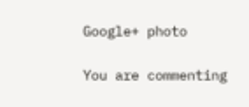Google+ photo

You are commenting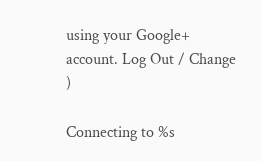using your Google+ account. Log Out / Change )

Connecting to %s